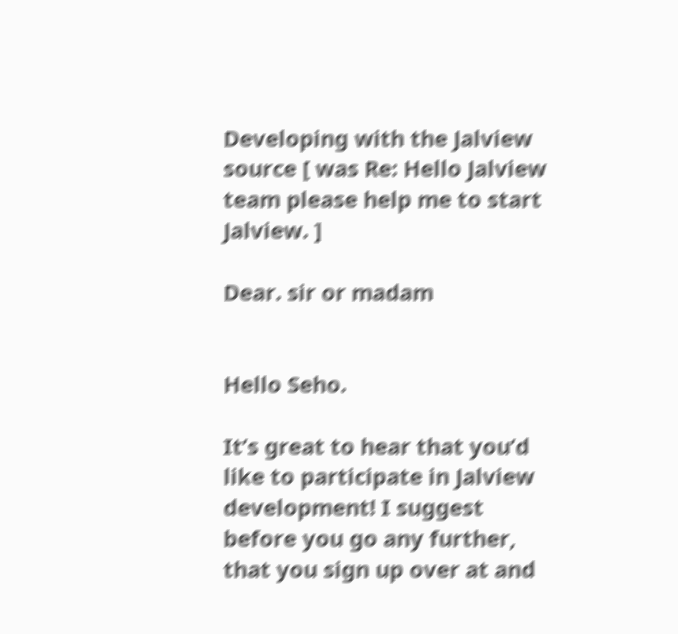Developing with the Jalview source [ was Re: Hello Jalview team please help me to start Jalview. ]

Dear. sir or madam


Hello Seho.

It’s great to hear that you’d like to participate in Jalview development! I suggest before you go any further, that you sign up over at and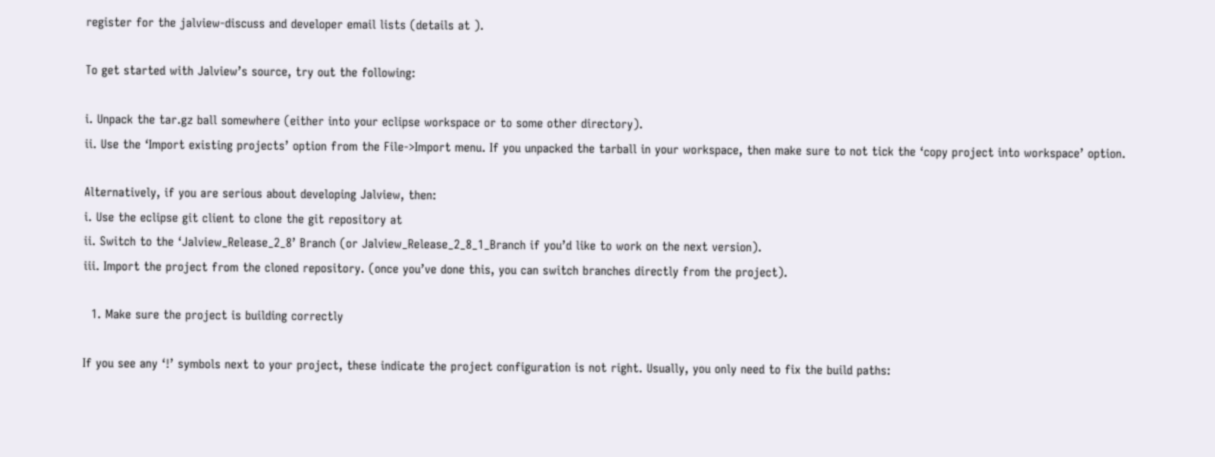register for the jalview-discuss and developer email lists (details at ).

To get started with Jalview’s source, try out the following:

i. Unpack the tar.gz ball somewhere (either into your eclipse workspace or to some other directory).
ii. Use the ‘Import existing projects’ option from the File->Import menu. If you unpacked the tarball in your workspace, then make sure to not tick the ‘copy project into workspace’ option.

Alternatively, if you are serious about developing Jalview, then:
i. Use the eclipse git client to clone the git repository at
ii. Switch to the ‘Jalview_Release_2_8’ Branch (or Jalview_Release_2_8_1_Branch if you’d like to work on the next version).
iii. Import the project from the cloned repository. (once you’ve done this, you can switch branches directly from the project).

  1. Make sure the project is building correctly

If you see any ‘!’ symbols next to your project, these indicate the project configuration is not right. Usually, you only need to fix the build paths: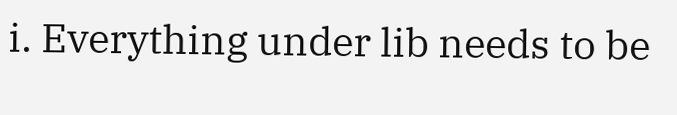i. Everything under lib needs to be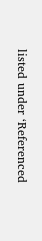listed under ‘Referenced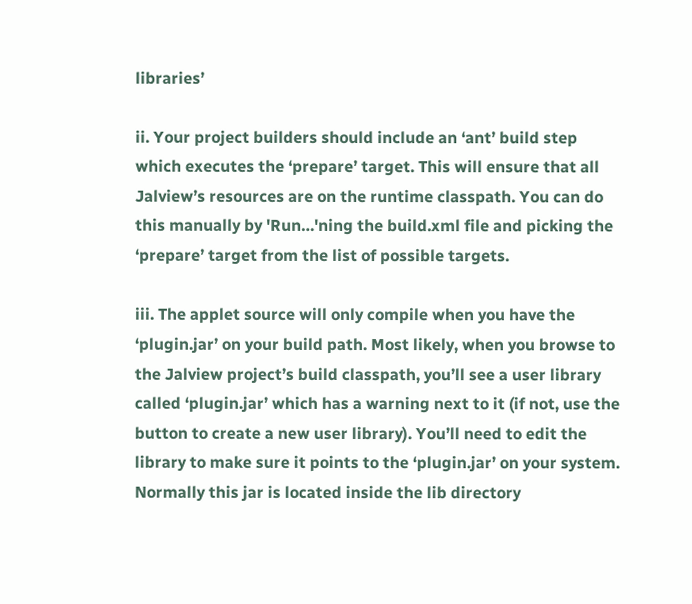libraries’

ii. Your project builders should include an ‘ant’ build step which executes the ‘prepare’ target. This will ensure that all Jalview’s resources are on the runtime classpath. You can do this manually by 'Run…'ning the build.xml file and picking the ‘prepare’ target from the list of possible targets.

iii. The applet source will only compile when you have the ‘plugin.jar’ on your build path. Most likely, when you browse to the Jalview project’s build classpath, you’ll see a user library called ‘plugin.jar’ which has a warning next to it (if not, use the button to create a new user library). You’ll need to edit the library to make sure it points to the ‘plugin.jar’ on your system. Normally this jar is located inside the lib directory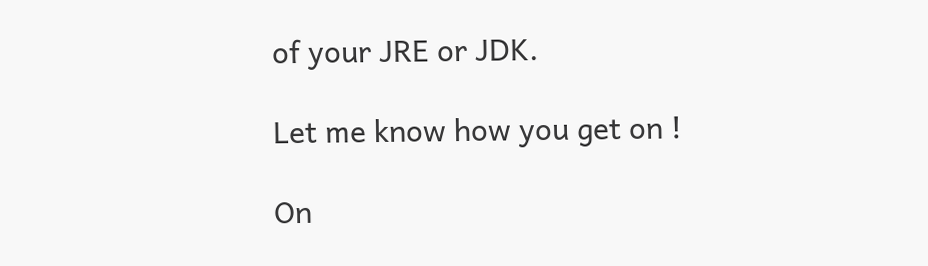of your JRE or JDK.

Let me know how you get on !

On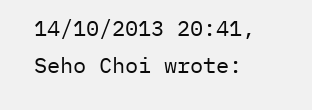14/10/2013 20:41, Seho Choi wrote: